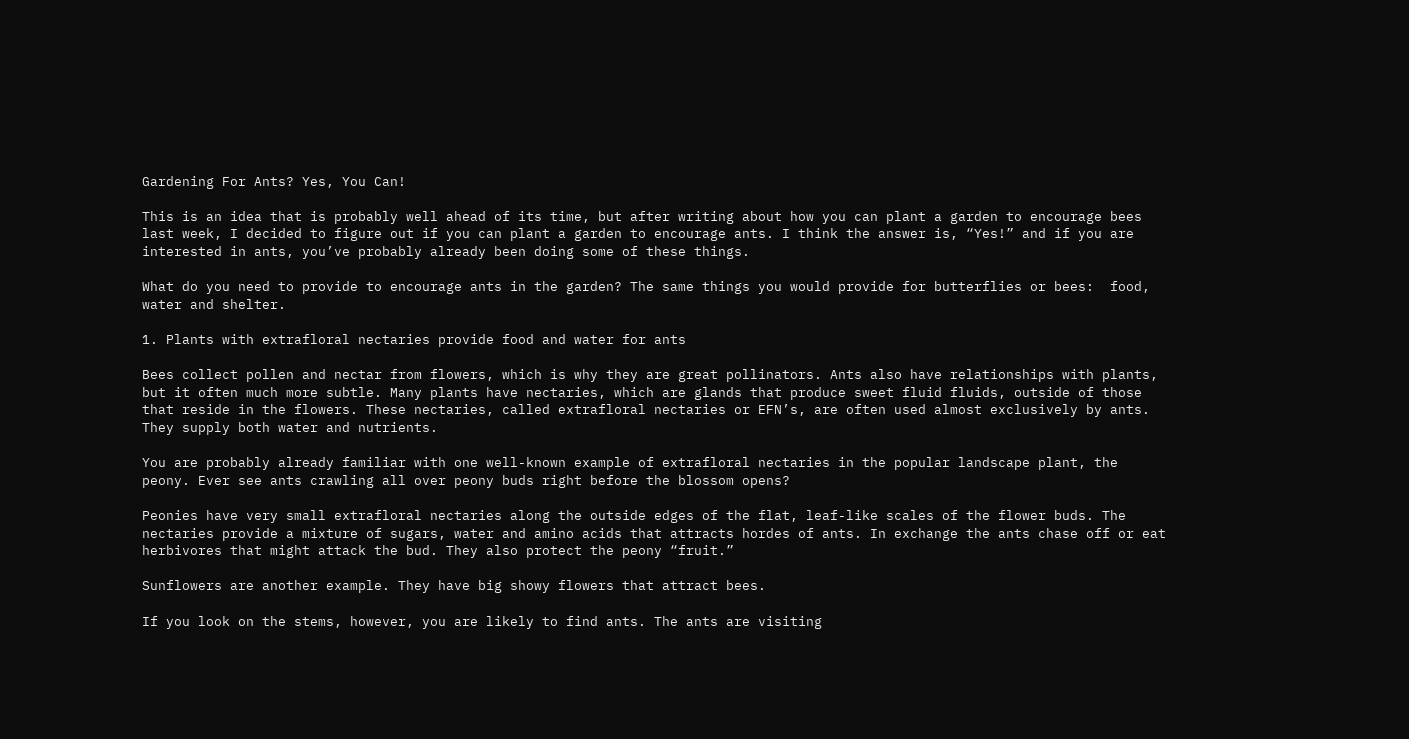Gardening For Ants? Yes, You Can!

This is an idea that is probably well ahead of its time, but after writing about how you can plant a garden to encourage bees last week, I decided to figure out if you can plant a garden to encourage ants. I think the answer is, “Yes!” and if you are interested in ants, you’ve probably already been doing some of these things.

What do you need to provide to encourage ants in the garden? The same things you would provide for butterflies or bees:  food, water and shelter.

1. Plants with extrafloral nectaries provide food and water for ants

Bees collect pollen and nectar from flowers, which is why they are great pollinators. Ants also have relationships with plants, but it often much more subtle. Many plants have nectaries, which are glands that produce sweet fluid fluids, outside of those that reside in the flowers. These nectaries, called extrafloral nectaries or EFN’s, are often used almost exclusively by ants. They supply both water and nutrients.

You are probably already familiar with one well-known example of extrafloral nectaries in the popular landscape plant, the peony. Ever see ants crawling all over peony buds right before the blossom opens?

Peonies have very small extrafloral nectaries along the outside edges of the flat, leaf-like scales of the flower buds. The nectaries provide a mixture of sugars, water and amino acids that attracts hordes of ants. In exchange the ants chase off or eat herbivores that might attack the bud. They also protect the peony “fruit.”

Sunflowers are another example. They have big showy flowers that attract bees.

If you look on the stems, however, you are likely to find ants. The ants are visiting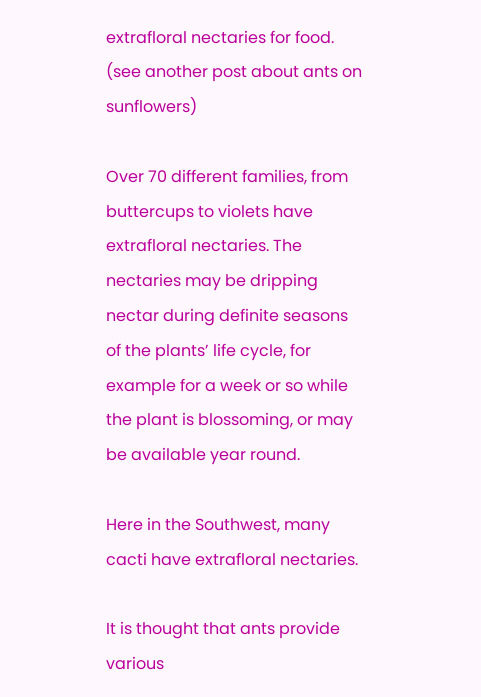extrafloral nectaries for food. (see another post about ants on sunflowers)

Over 70 different families, from buttercups to violets have extrafloral nectaries. The nectaries may be dripping nectar during definite seasons of the plants’ life cycle, for example for a week or so while the plant is blossoming, or may be available year round.

Here in the Southwest, many cacti have extrafloral nectaries.

It is thought that ants provide various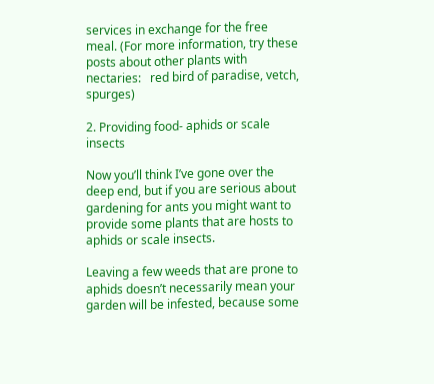services in exchange for the free meal. (For more information, try these posts about other plants with nectaries:   red bird of paradise, vetch, spurges)

2. Providing food- aphids or scale insects

Now you’ll think I’ve gone over the deep end, but if you are serious about gardening for ants you might want to provide some plants that are hosts to aphids or scale insects.

Leaving a few weeds that are prone to aphids doesn’t necessarily mean your garden will be infested, because some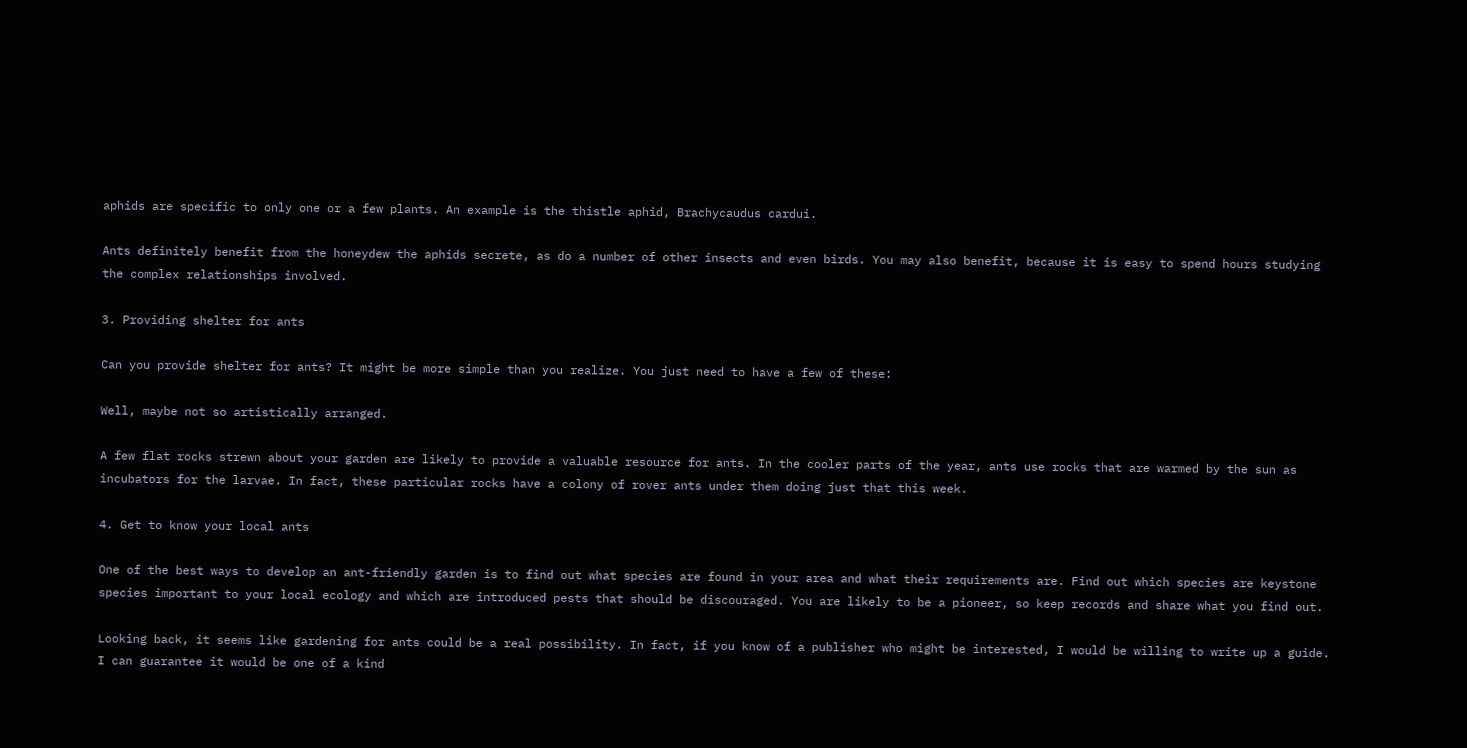aphids are specific to only one or a few plants. An example is the thistle aphid, Brachycaudus cardui.

Ants definitely benefit from the honeydew the aphids secrete, as do a number of other insects and even birds. You may also benefit, because it is easy to spend hours studying the complex relationships involved.

3. Providing shelter for ants

Can you provide shelter for ants? It might be more simple than you realize. You just need to have a few of these:

Well, maybe not so artistically arranged.

A few flat rocks strewn about your garden are likely to provide a valuable resource for ants. In the cooler parts of the year, ants use rocks that are warmed by the sun as incubators for the larvae. In fact, these particular rocks have a colony of rover ants under them doing just that this week.

4. Get to know your local ants

One of the best ways to develop an ant-friendly garden is to find out what species are found in your area and what their requirements are. Find out which species are keystone species important to your local ecology and which are introduced pests that should be discouraged. You are likely to be a pioneer, so keep records and share what you find out.

Looking back, it seems like gardening for ants could be a real possibility. In fact, if you know of a publisher who might be interested, I would be willing to write up a guide. I can guarantee it would be one of a kind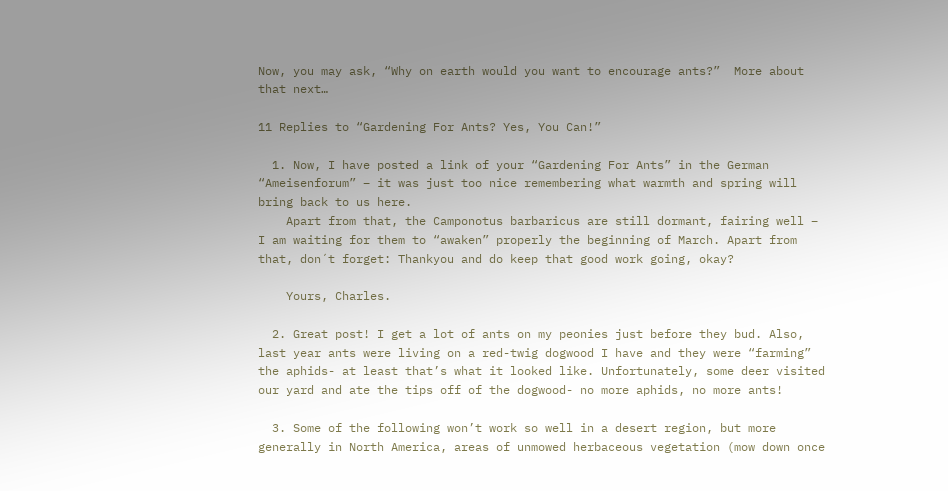Now, you may ask, “Why on earth would you want to encourage ants?”  More about that next…

11 Replies to “Gardening For Ants? Yes, You Can!”

  1. Now, I have posted a link of your “Gardening For Ants” in the German “Ameisenforum” – it was just too nice remembering what warmth and spring will bring back to us here.
    Apart from that, the Camponotus barbaricus are still dormant, fairing well – I am waiting for them to “awaken” properly the beginning of March. Apart from that, don´t forget: Thankyou and do keep that good work going, okay?

    Yours, Charles.

  2. Great post! I get a lot of ants on my peonies just before they bud. Also, last year ants were living on a red-twig dogwood I have and they were “farming” the aphids- at least that’s what it looked like. Unfortunately, some deer visited our yard and ate the tips off of the dogwood- no more aphids, no more ants!

  3. Some of the following won’t work so well in a desert region, but more generally in North America, areas of unmowed herbaceous vegetation (mow down once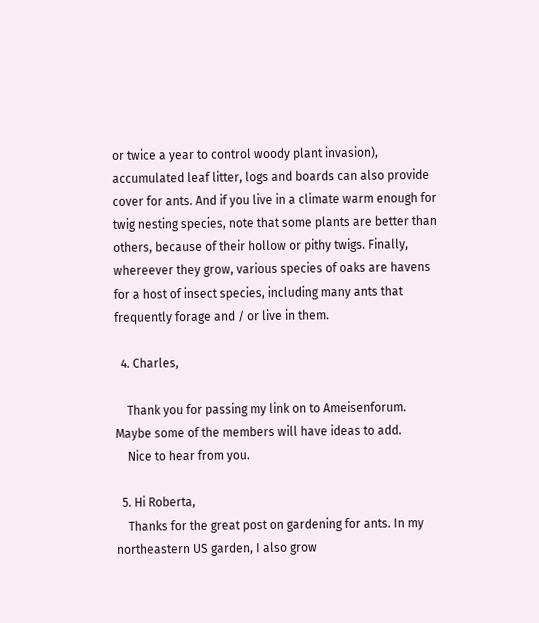or twice a year to control woody plant invasion), accumulated leaf litter, logs and boards can also provide cover for ants. And if you live in a climate warm enough for twig nesting species, note that some plants are better than others, because of their hollow or pithy twigs. Finally, whereever they grow, various species of oaks are havens for a host of insect species, including many ants that frequently forage and / or live in them.

  4. Charles,

    Thank you for passing my link on to Ameisenforum. Maybe some of the members will have ideas to add.
    Nice to hear from you.

  5. Hi Roberta,
    Thanks for the great post on gardening for ants. In my northeastern US garden, I also grow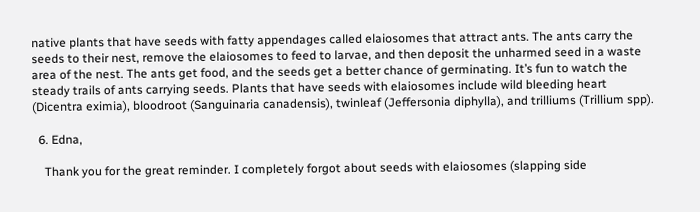native plants that have seeds with fatty appendages called elaiosomes that attract ants. The ants carry the seeds to their nest, remove the elaiosomes to feed to larvae, and then deposit the unharmed seed in a waste area of the nest. The ants get food, and the seeds get a better chance of germinating. It’s fun to watch the steady trails of ants carrying seeds. Plants that have seeds with elaiosomes include wild bleeding heart (Dicentra eximia), bloodroot (Sanguinaria canadensis), twinleaf (Jeffersonia diphylla), and trilliums (Trillium spp).

  6. Edna,

    Thank you for the great reminder. I completely forgot about seeds with elaiosomes (slapping side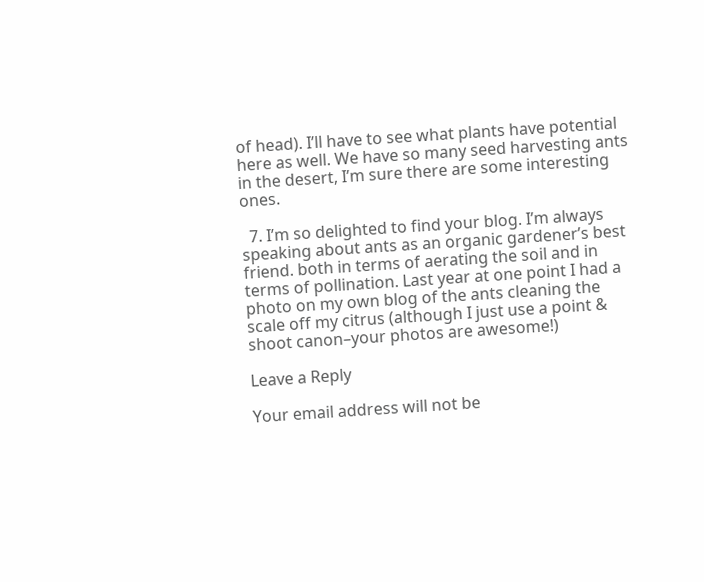of head). I’ll have to see what plants have potential here as well. We have so many seed harvesting ants in the desert, I’m sure there are some interesting ones.

  7. I’m so delighted to find your blog. I’m always speaking about ants as an organic gardener’s best friend. both in terms of aerating the soil and in terms of pollination. Last year at one point I had a photo on my own blog of the ants cleaning the scale off my citrus (although I just use a point & shoot canon–your photos are awesome!)

Leave a Reply

Your email address will not be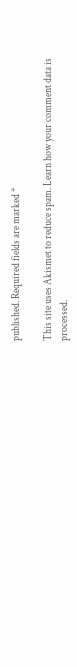published. Required fields are marked *

This site uses Akismet to reduce spam. Learn how your comment data is processed.